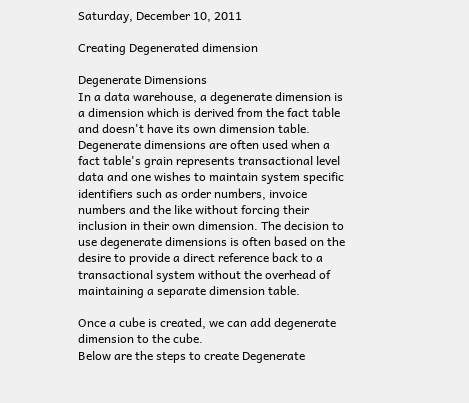Saturday, December 10, 2011

Creating Degenerated dimension

Degenerate Dimensions
In a data warehouse, a degenerate dimension is a dimension which is derived from the fact table and doesn't have its own dimension table. Degenerate dimensions are often used when a fact table's grain represents transactional level data and one wishes to maintain system specific identifiers such as order numbers, invoice numbers and the like without forcing their inclusion in their own dimension. The decision to use degenerate dimensions is often based on the desire to provide a direct reference back to a transactional system without the overhead of maintaining a separate dimension table.

Once a cube is created, we can add degenerate dimension to the cube.
Below are the steps to create Degenerate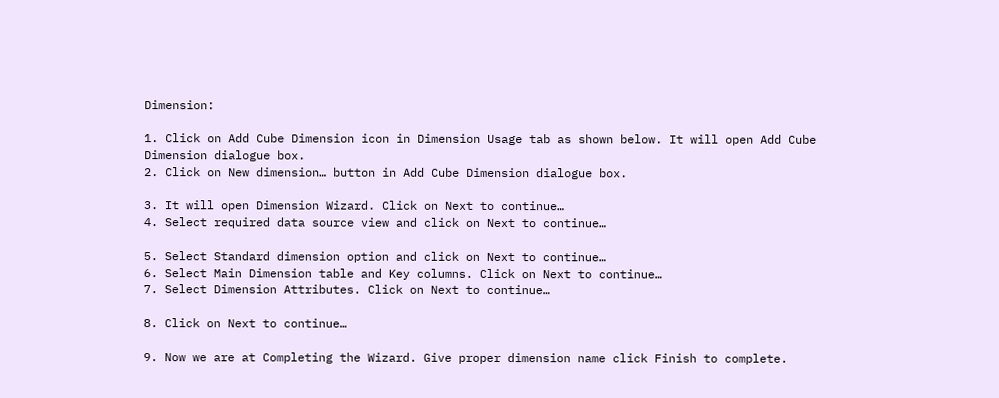Dimension:

1. Click on Add Cube Dimension icon in Dimension Usage tab as shown below. It will open Add Cube Dimension dialogue box.
2. Click on New dimension… button in Add Cube Dimension dialogue box.

3. It will open Dimension Wizard. Click on Next to continue…
4. Select required data source view and click on Next to continue…

5. Select Standard dimension option and click on Next to continue…
6. Select Main Dimension table and Key columns. Click on Next to continue…
7. Select Dimension Attributes. Click on Next to continue…

8. Click on Next to continue…

9. Now we are at Completing the Wizard. Give proper dimension name click Finish to complete.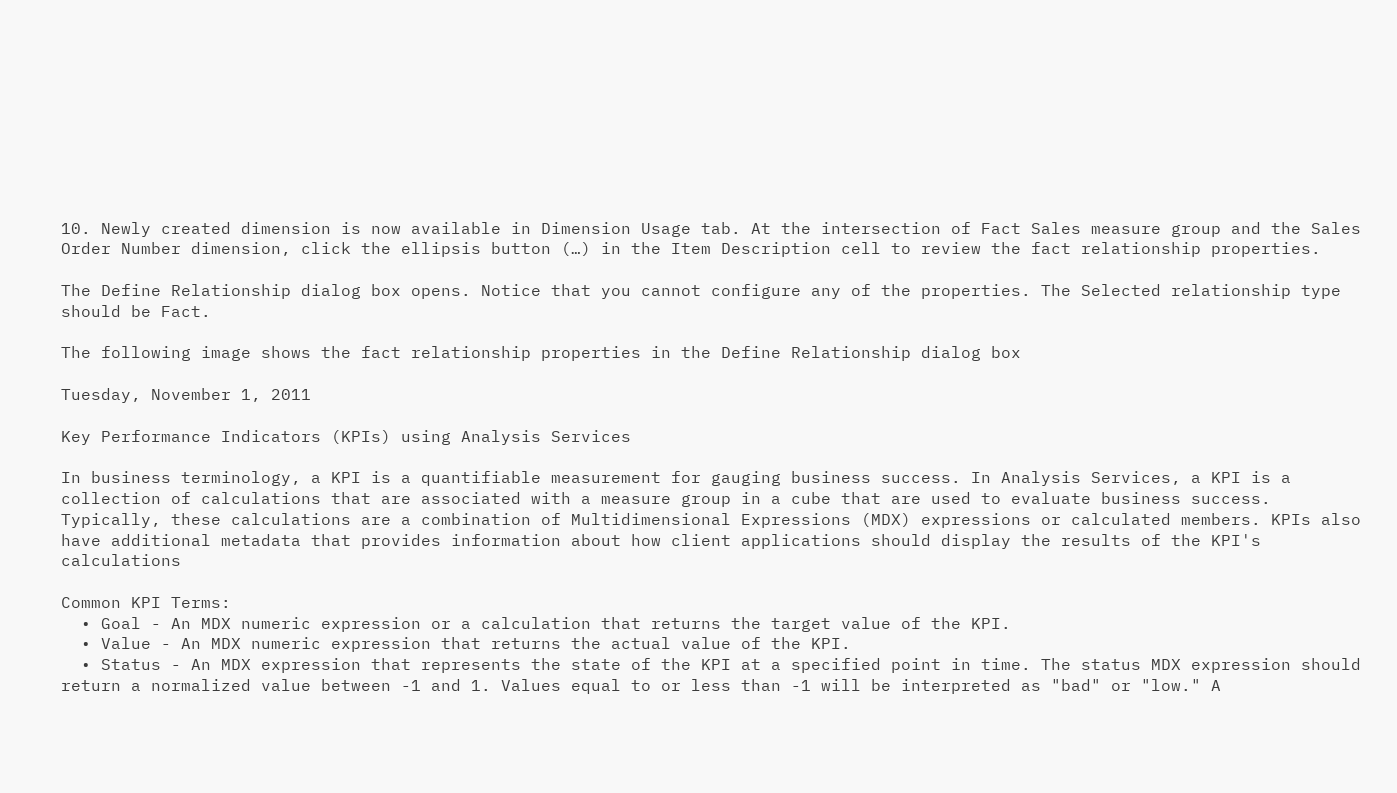10. Newly created dimension is now available in Dimension Usage tab. At the intersection of Fact Sales measure group and the Sales Order Number dimension, click the ellipsis button (…) in the Item Description cell to review the fact relationship properties.

The Define Relationship dialog box opens. Notice that you cannot configure any of the properties. The Selected relationship type should be Fact.

The following image shows the fact relationship properties in the Define Relationship dialog box

Tuesday, November 1, 2011

Key Performance Indicators (KPIs) using Analysis Services

In business terminology, a KPI is a quantifiable measurement for gauging business success. In Analysis Services, a KPI is a collection of calculations that are associated with a measure group in a cube that are used to evaluate business success. Typically, these calculations are a combination of Multidimensional Expressions (MDX) expressions or calculated members. KPIs also have additional metadata that provides information about how client applications should display the results of the KPI's calculations

Common KPI Terms:
  • Goal - An MDX numeric expression or a calculation that returns the target value of the KPI.
  • Value - An MDX numeric expression that returns the actual value of the KPI.
  • Status - An MDX expression that represents the state of the KPI at a specified point in time. The status MDX expression should return a normalized value between -1 and 1. Values equal to or less than -1 will be interpreted as "bad" or "low." A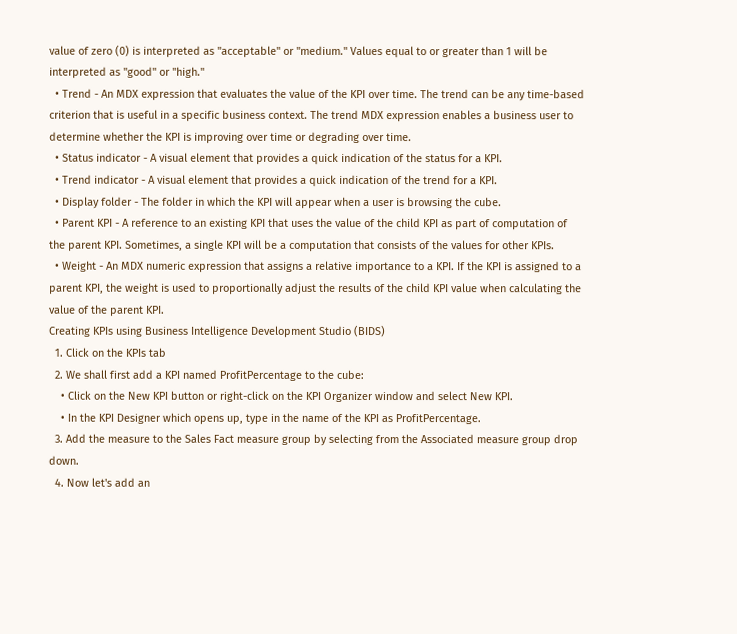value of zero (0) is interpreted as "acceptable" or "medium." Values equal to or greater than 1 will be interpreted as "good" or "high."
  • Trend - An MDX expression that evaluates the value of the KPI over time. The trend can be any time-based criterion that is useful in a specific business context. The trend MDX expression enables a business user to determine whether the KPI is improving over time or degrading over time.
  • Status indicator - A visual element that provides a quick indication of the status for a KPI.
  • Trend indicator - A visual element that provides a quick indication of the trend for a KPI.
  • Display folder - The folder in which the KPI will appear when a user is browsing the cube.
  • Parent KPI - A reference to an existing KPI that uses the value of the child KPI as part of computation of the parent KPI. Sometimes, a single KPI will be a computation that consists of the values for other KPIs.
  • Weight - An MDX numeric expression that assigns a relative importance to a KPI. If the KPI is assigned to a parent KPI, the weight is used to proportionally adjust the results of the child KPI value when calculating the value of the parent KPI.
Creating KPIs using Business Intelligence Development Studio (BIDS)
  1. Click on the KPIs tab
  2. We shall first add a KPI named ProfitPercentage to the cube:
    • Click on the New KPI button or right-click on the KPI Organizer window and select New KPI.
    • In the KPI Designer which opens up, type in the name of the KPI as ProfitPercentage.
  3. Add the measure to the Sales Fact measure group by selecting from the Associated measure group drop down.
  4. Now let's add an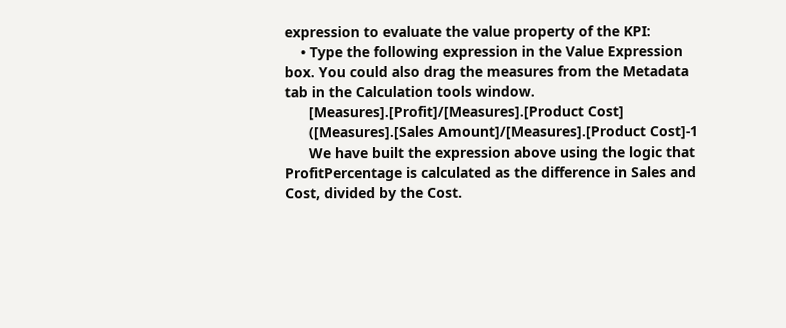expression to evaluate the value property of the KPI:
    • Type the following expression in the Value Expression box. You could also drag the measures from the Metadata tab in the Calculation tools window.
      [Measures].[Profit]/[Measures].[Product Cost]
      ([Measures].[Sales Amount]/[Measures].[Product Cost]-1
      We have built the expression above using the logic that ProfitPercentage is calculated as the difference in Sales and Cost, divided by the Cost.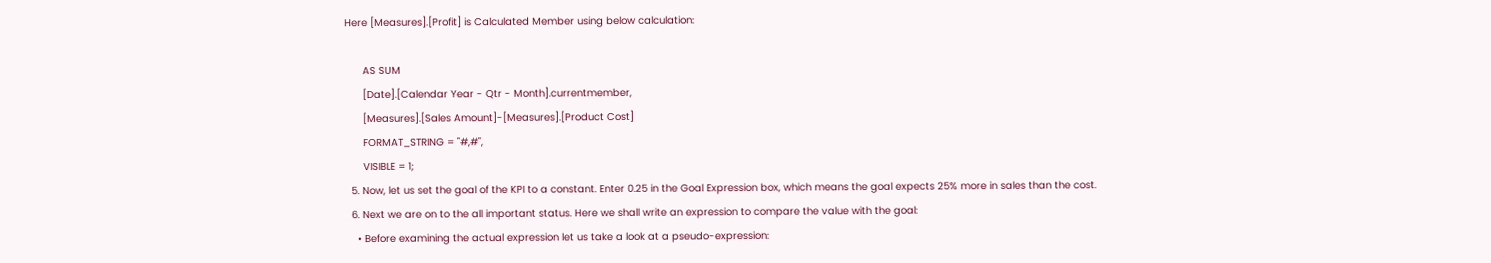Here [Measures].[Profit] is Calculated Member using below calculation:

      AS SUM
      [Date].[Calendar Year - Qtr - Month].currentmember,
      [Measures].[Sales Amount]-[Measures].[Product Cost]
      FORMAT_STRING = "#,#",
      VISIBLE = 1;
  5. Now, let us set the goal of the KPI to a constant. Enter 0.25 in the Goal Expression box, which means the goal expects 25% more in sales than the cost.
  6. Next we are on to the all important status. Here we shall write an expression to compare the value with the goal:
    • Before examining the actual expression let us take a look at a pseudo-expression: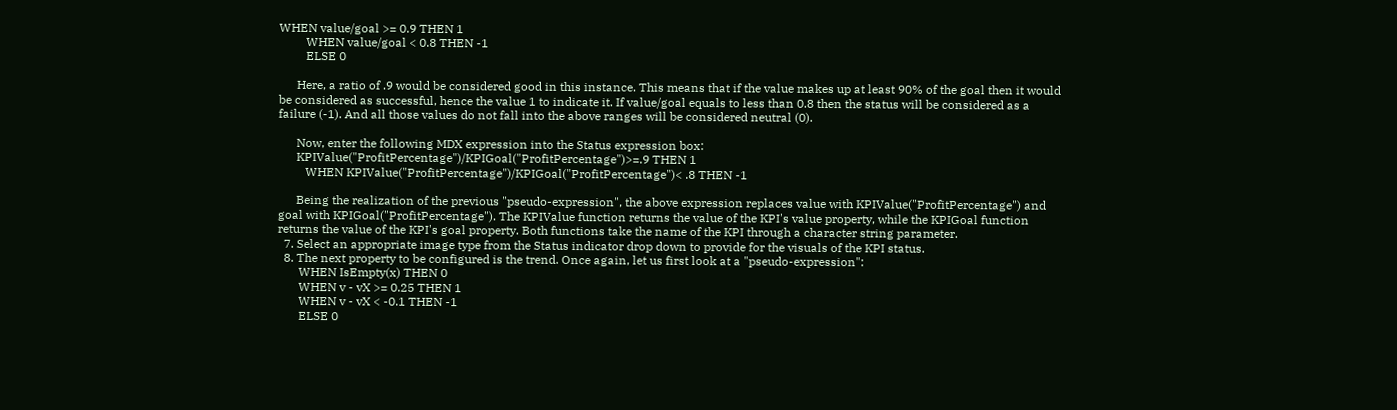WHEN value/goal >= 0.9 THEN 1
         WHEN value/goal < 0.8 THEN -1
         ELSE 0

      Here, a ratio of .9 would be considered good in this instance. This means that if the value makes up at least 90% of the goal then it would be considered as successful, hence the value 1 to indicate it. If value/goal equals to less than 0.8 then the status will be considered as a failure (-1). And all those values do not fall into the above ranges will be considered neutral (0).

      Now, enter the following MDX expression into the Status expression box:
      KPIValue("ProfitPercentage")/KPIGoal("ProfitPercentage")>=.9 THEN 1
         WHEN KPIValue("ProfitPercentage")/KPIGoal("ProfitPercentage")< .8 THEN -1

      Being the realization of the previous "pseudo-expression", the above expression replaces value with KPIValue("ProfitPercentage") and goal with KPIGoal("ProfitPercentage"). The KPIValue function returns the value of the KPI's value property, while the KPIGoal function returns the value of the KPI's goal property. Both functions take the name of the KPI through a character string parameter.
  7. Select an appropriate image type from the Status indicator drop down to provide for the visuals of the KPI status.
  8. The next property to be configured is the trend. Once again, let us first look at a "pseudo-expression":
       WHEN IsEmpty(x) THEN 0
       WHEN v - vX >= 0.25 THEN 1
       WHEN v - vX < -0.1 THEN -1
       ELSE 0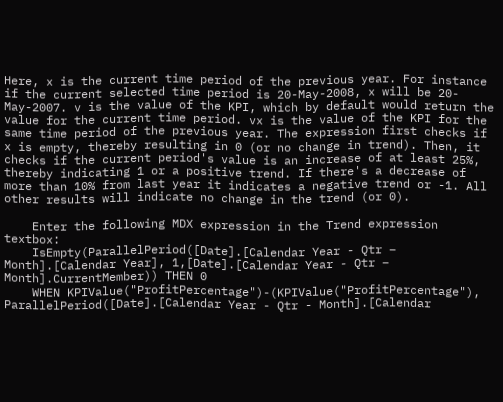Here, x is the current time period of the previous year. For instance if the current selected time period is 20-May-2008, x will be 20-May-2007. v is the value of the KPI, which by default would return the value for the current time period. vx is the value of the KPI for the same time period of the previous year. The expression first checks if x is empty, thereby resulting in 0 (or no change in trend). Then, it checks if the current period's value is an increase of at least 25%, thereby indicating 1 or a positive trend. If there's a decrease of more than 10% from last year it indicates a negative trend or -1. All other results will indicate no change in the trend (or 0).

    Enter the following MDX expression in the Trend expression textbox:
    IsEmpty(ParallelPeriod([Date].[Calendar Year - Qtr – Month].[Calendar Year], 1,[Date].[Calendar Year - Qtr – Month].CurrentMember)) THEN 0
    WHEN KPIValue("ProfitPercentage")-(KPIValue("ProfitPercentage"), ParallelPeriod([Date].[Calendar Year - Qtr - Month].[Calendar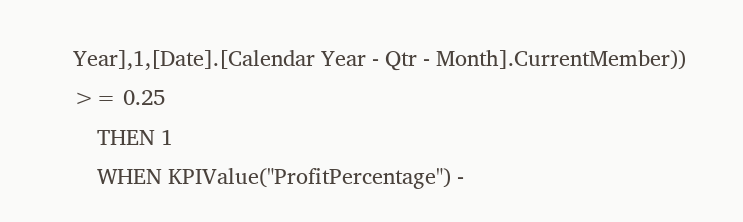Year],1,[Date].[Calendar Year - Qtr - Month].CurrentMember)) >= 0.25
    THEN 1
    WHEN KPIValue("ProfitPercentage") -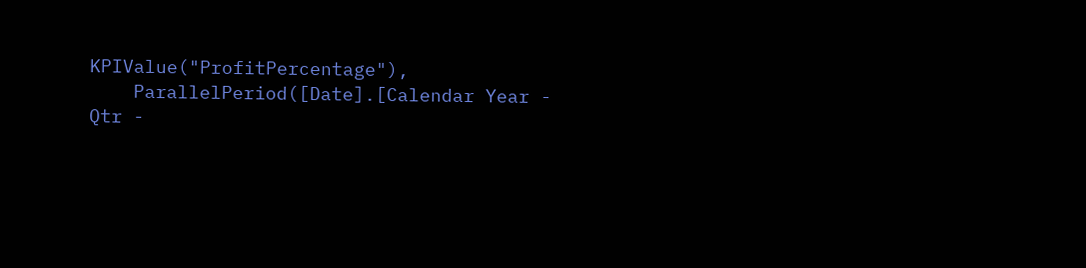KPIValue("ProfitPercentage"),
    ParallelPeriod([Date].[Calendar Year - Qtr -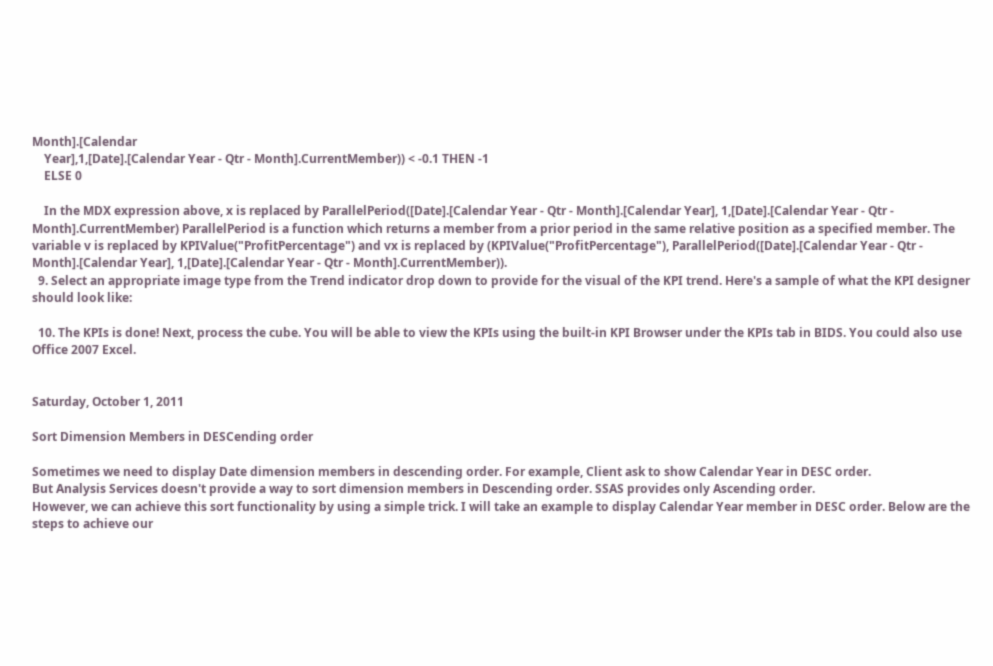Month].[Calendar
    Year],1,[Date].[Calendar Year - Qtr - Month].CurrentMember)) < -0.1 THEN -1
    ELSE 0

    In the MDX expression above, x is replaced by ParallelPeriod([Date].[Calendar Year - Qtr - Month].[Calendar Year], 1,[Date].[Calendar Year - Qtr - Month].CurrentMember) ParallelPeriod is a function which returns a member from a prior period in the same relative position as a specified member. The variable v is replaced by KPIValue("ProfitPercentage") and vx is replaced by (KPIValue("ProfitPercentage"), ParallelPeriod([Date].[Calendar Year - Qtr - Month].[Calendar Year], 1,[Date].[Calendar Year - Qtr - Month].CurrentMember)).
  9. Select an appropriate image type from the Trend indicator drop down to provide for the visual of the KPI trend. Here's a sample of what the KPI designer should look like:

  10. The KPIs is done! Next, process the cube. You will be able to view the KPIs using the built-in KPI Browser under the KPIs tab in BIDS. You could also use Office 2007 Excel.


Saturday, October 1, 2011

Sort Dimension Members in DESCending order

Sometimes we need to display Date dimension members in descending order. For example, Client ask to show Calendar Year in DESC order.
But Analysis Services doesn't provide a way to sort dimension members in Descending order. SSAS provides only Ascending order.
However, we can achieve this sort functionality by using a simple trick. I will take an example to display Calendar Year member in DESC order. Below are the steps to achieve our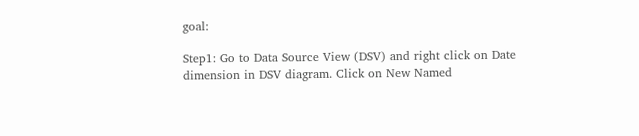goal:

Step1: Go to Data Source View (DSV) and right click on Date dimension in DSV diagram. Click on New Named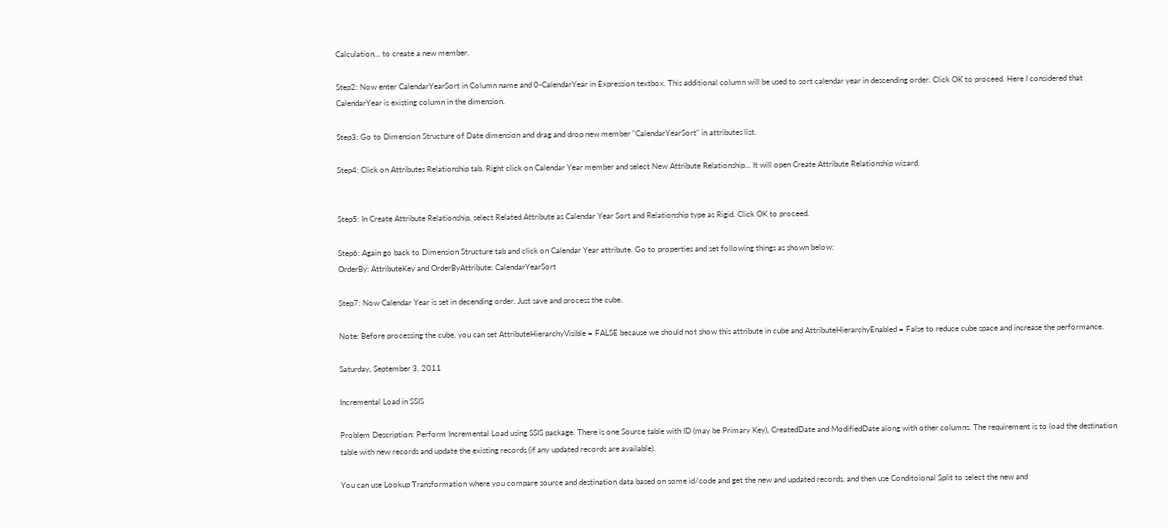Calculation... to create a new member.

Step2: Now enter CalendarYearSort in Column name and 0-CalendarYear in Expression textbox. This additional column will be used to sort calendar year in descending order. Click OK to proceed. Here I considered that CalendarYear is existing column in the dimension.

Step3: Go to Dimension Structure of Date dimension and drag and drop new member "CalendarYearSort" in attributes list.

Step4: Click on Attributes Relationship tab. Right click on Calendar Year member and select New Attribute Relationship... It will open Create Attribute Relationship wizard.


Step5: In Create Attribute Relationship, select Related Attribute as Calendar Year Sort and Relationship type as Rigid. Click OK to proceed.

Step6: Again go back to Dimension Structure tab and click on Calendar Year attribute. Go to properties and set following things as shown below:
OrderBy: AttributeKey and OrderByAttribute: CalendarYearSort

Step7: Now Calendar Year is set in decending order. Just save and process the cube.

Note: Before processing the cube, you can set AttributeHierarchyVisible = FALSE because we should not show this attribute in cube and AttributeHierarchyEnabled = False to reduce cube space and increase the performance.

Saturday, September 3, 2011

Incremental Load in SSIS

Problem Description: Perform Incremental Load using SSIS package. There is one Source table with ID (may be Primary Key), CreatedDate and ModifiedDate along with other columns. The requirement is to load the destination table with new records and update the existing records (if any updated records are available).

You can use Lookup Transformation where you compare source and destination data based on some id/code and get the new and updated records, and then use Conditoional Split to select the new and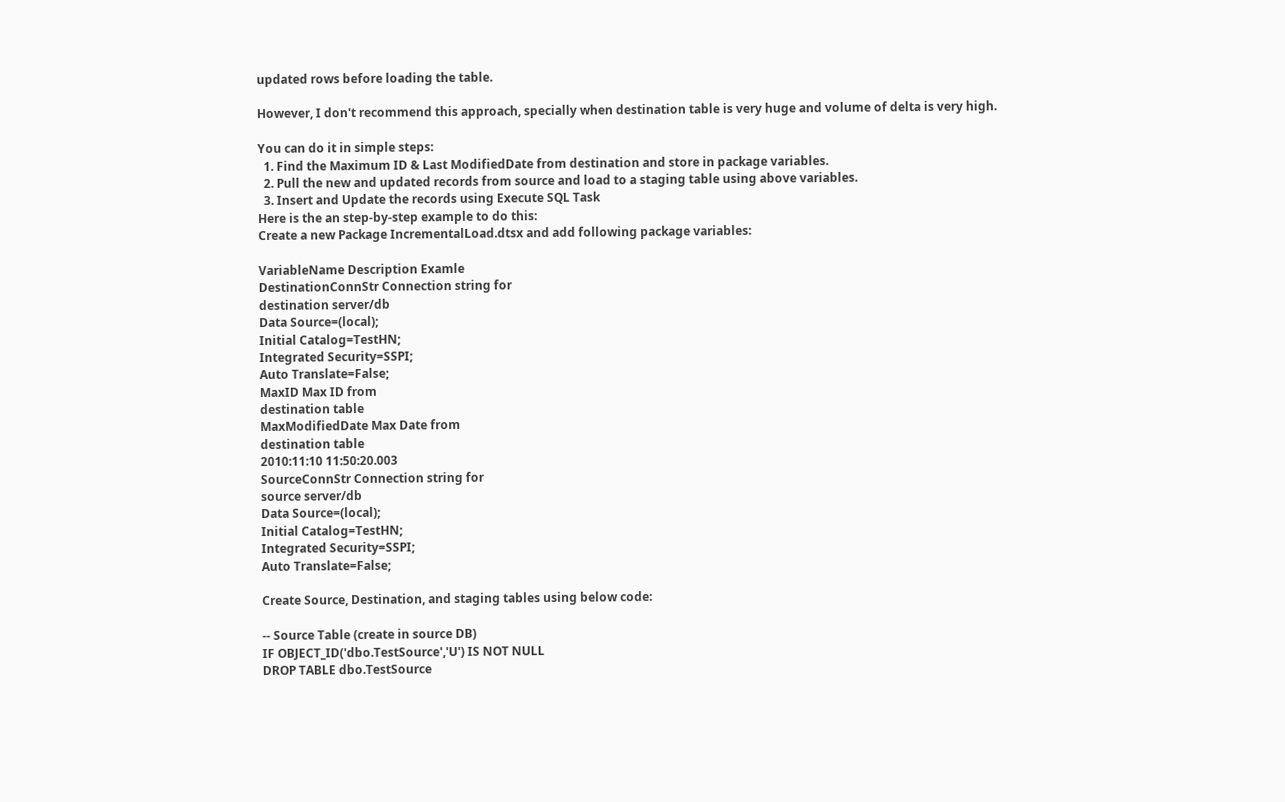updated rows before loading the table.

However, I don't recommend this approach, specially when destination table is very huge and volume of delta is very high.

You can do it in simple steps:
  1. Find the Maximum ID & Last ModifiedDate from destination and store in package variables.
  2. Pull the new and updated records from source and load to a staging table using above variables.
  3. Insert and Update the records using Execute SQL Task
Here is the an step-by-step example to do this:
Create a new Package IncrementalLoad.dtsx and add following package variables:

VariableName Description Examle
DestinationConnStr Connection string for
destination server/db
Data Source=(local);
Initial Catalog=TestHN;
Integrated Security=SSPI;
Auto Translate=False;
MaxID Max ID from
destination table
MaxModifiedDate Max Date from
destination table
2010:11:10 11:50:20.003
SourceConnStr Connection string for
source server/db
Data Source=(local);
Initial Catalog=TestHN;
Integrated Security=SSPI;
Auto Translate=False;

Create Source, Destination, and staging tables using below code:

-- Source Table (create in source DB)
IF OBJECT_ID('dbo.TestSource','U') IS NOT NULL
DROP TABLE dbo.TestSource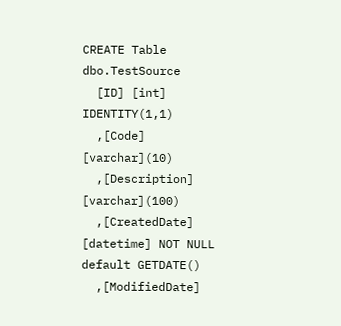CREATE Table dbo.TestSource
  [ID] [int] IDENTITY(1,1)
  ,[Code] [varchar](10)
  ,[Description]  [varchar](100)
  ,[CreatedDate]  [datetime] NOT NULL default GETDATE()
  ,[ModifiedDate]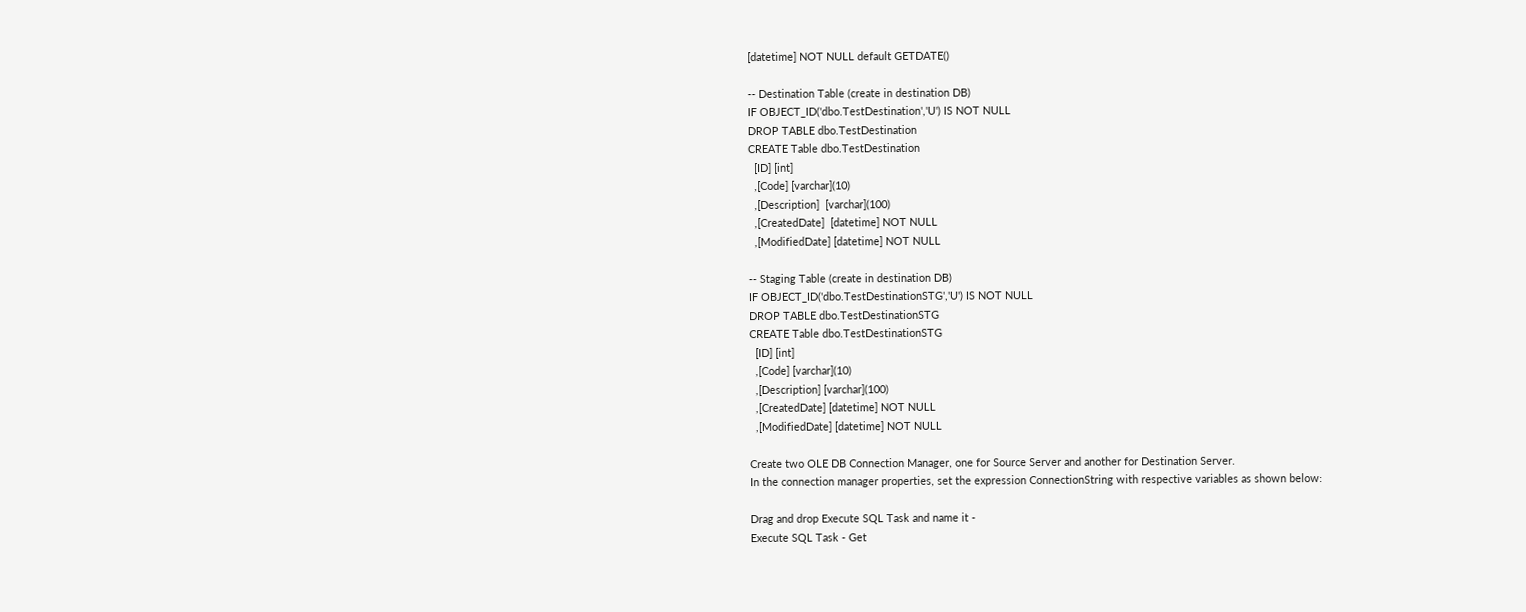[datetime] NOT NULL default GETDATE()

-- Destination Table (create in destination DB)
IF OBJECT_ID('dbo.TestDestination','U') IS NOT NULL
DROP TABLE dbo.TestDestination
CREATE Table dbo.TestDestination
  [ID] [int]
  ,[Code] [varchar](10)
  ,[Description]  [varchar](100)
  ,[CreatedDate]  [datetime] NOT NULL
  ,[ModifiedDate] [datetime] NOT NULL

-- Staging Table (create in destination DB)
IF OBJECT_ID('dbo.TestDestinationSTG','U') IS NOT NULL
DROP TABLE dbo.TestDestinationSTG
CREATE Table dbo.TestDestinationSTG
  [ID] [int]
  ,[Code] [varchar](10)
  ,[Description] [varchar](100)
  ,[CreatedDate] [datetime] NOT NULL
  ,[ModifiedDate] [datetime] NOT NULL

Create two OLE DB Connection Manager, one for Source Server and another for Destination Server.
In the connection manager properties, set the expression ConnectionString with respective variables as shown below:

Drag and drop Execute SQL Task and name it -
Execute SQL Task - Get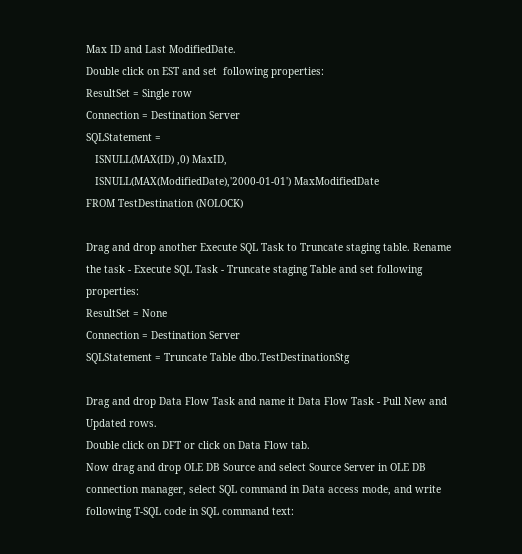Max ID and Last ModifiedDate.
Double click on EST and set  following properties:
ResultSet = Single row
Connection = Destination Server
SQLStatement =
   ISNULL(MAX(ID) ,0) MaxID,
   ISNULL(MAX(ModifiedDate),'2000-01-01') MaxModifiedDate
FROM TestDestination (NOLOCK)

Drag and drop another Execute SQL Task to Truncate staging table. Rename the task - Execute SQL Task - Truncate staging Table and set following properties:
ResultSet = None
Connection = Destination Server
SQLStatement = Truncate Table dbo.TestDestinationStg

Drag and drop Data Flow Task and name it Data Flow Task - Pull New and Updated rows.
Double click on DFT or click on Data Flow tab.
Now drag and drop OLE DB Source and select Source Server in OLE DB connection manager, select SQL command in Data access mode, and write following T-SQL code in SQL command text: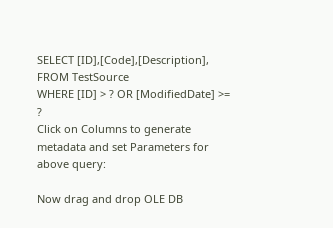SELECT [ID],[Code],[Description],
FROM TestSource
WHERE [ID] > ? OR [ModifiedDate] >= ?
Click on Columns to generate metadata and set Parameters for above query:

Now drag and drop OLE DB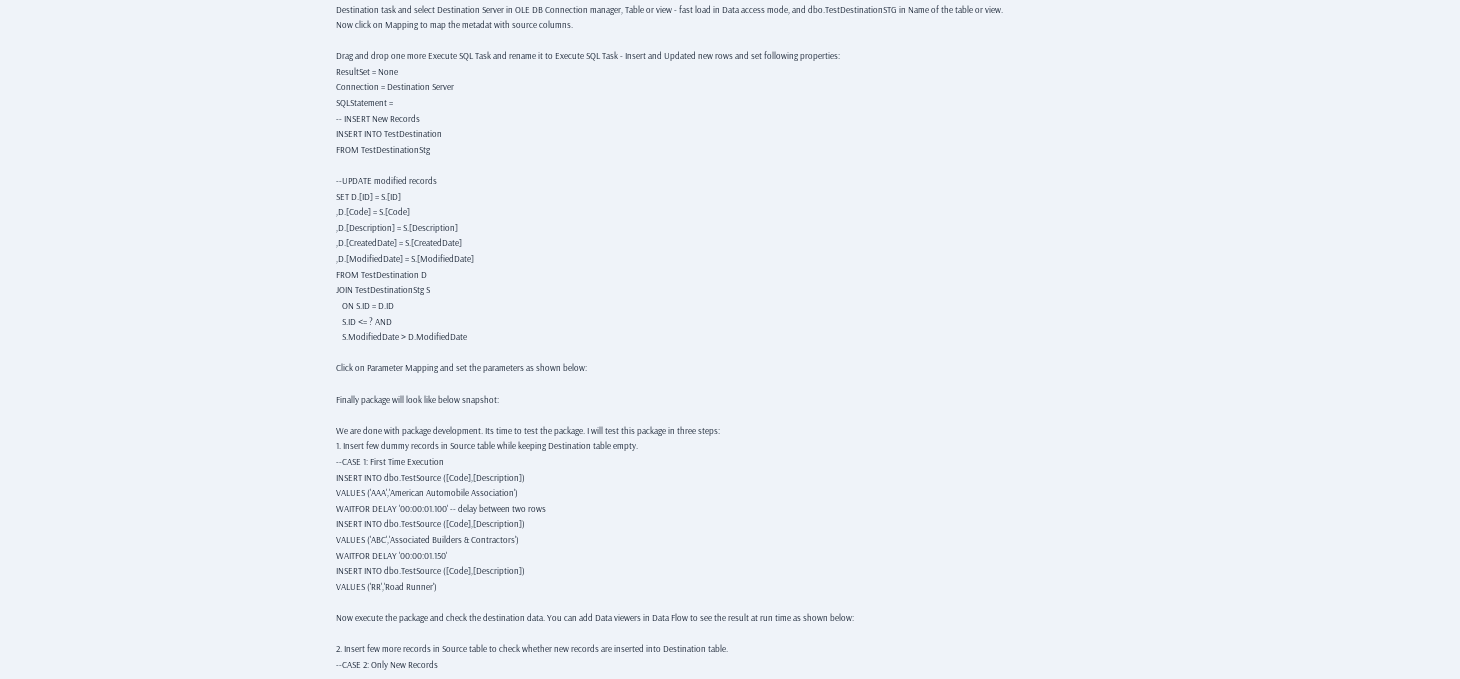Destination task and select Destination Server in OLE DB Connection manager, Table or view - fast load in Data access mode, and dbo.TestDestinationSTG in Name of the table or view.
Now click on Mapping to map the metadat with source columns.

Drag and drop one more Execute SQL Task and rename it to Execute SQL Task - Insert and Updated new rows and set following properties:
ResultSet = None
Connection = Destination Server
SQLStatement =
-- INSERT New Records
INSERT INTO TestDestination
FROM TestDestinationStg

--UPDATE modified records
SET D.[ID] = S.[ID]
,D.[Code] = S.[Code]
,D.[Description] = S.[Description]
,D.[CreatedDate] = S.[CreatedDate]
,D.[ModifiedDate] = S.[ModifiedDate]
FROM TestDestination D
JOIN TestDestinationStg S
   ON S.ID = D.ID
   S.ID <= ? AND
   S.ModifiedDate > D.ModifiedDate

Click on Parameter Mapping and set the parameters as shown below:

Finally package will look like below snapshot:

We are done with package development. Its time to test the package. I will test this package in three steps:
1. Insert few dummy records in Source table while keeping Destination table empty.
--CASE 1: First Time Execution
INSERT INTO dbo.TestSource ([Code],[Description])
VALUES ('AAA','American Automobile Association')
WAITFOR DELAY '00:00:01.100' -- delay between two rows
INSERT INTO dbo.TestSource ([Code],[Description])
VALUES ('ABC','Associated Builders & Contractors')
WAITFOR DELAY '00:00:01.150'
INSERT INTO dbo.TestSource ([Code],[Description])
VALUES ('RR','Road Runner')

Now execute the package and check the destination data. You can add Data viewers in Data Flow to see the result at run time as shown below:

2. Insert few more records in Source table to check whether new records are inserted into Destination table.
--CASE 2: Only New Records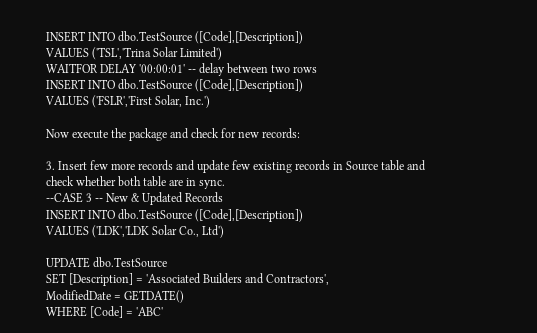INSERT INTO dbo.TestSource ([Code],[Description])
VALUES ('TSL','Trina Solar Limited')
WAITFOR DELAY '00:00:01' -- delay between two rows
INSERT INTO dbo.TestSource ([Code],[Description])
VALUES ('FSLR','First Solar, Inc.')

Now execute the package and check for new records:

3. Insert few more records and update few existing records in Source table and check whether both table are in sync.
--CASE 3 -- New & Updated Records
INSERT INTO dbo.TestSource ([Code],[Description])
VALUES ('LDK','LDK Solar Co., Ltd')

UPDATE dbo.TestSource
SET [Description] = 'Associated Builders and Contractors',
ModifiedDate = GETDATE()
WHERE [Code] = 'ABC'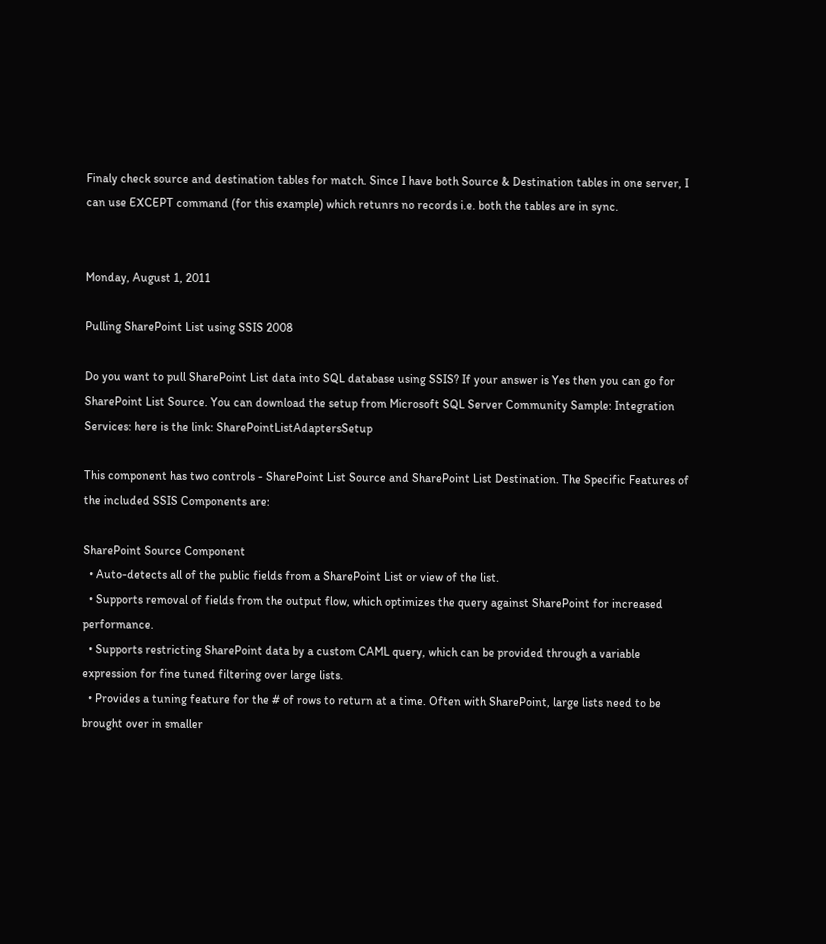Finaly check source and destination tables for match. Since I have both Source & Destination tables in one server, I can use EXCEPT command (for this example) which retunrs no records i.e. both the tables are in sync.


Monday, August 1, 2011

Pulling SharePoint List using SSIS 2008

Do you want to pull SharePoint List data into SQL database using SSIS? If your answer is Yes then you can go for SharePoint List Source. You can download the setup from Microsoft SQL Server Community Sample: Integration Services: here is the link: SharePointListAdaptersSetup

This component has two controls - SharePoint List Source and SharePoint List Destination. The Specific Features of the included SSIS Components are:

SharePoint Source Component
  • Auto-detects all of the public fields from a SharePoint List or view of the list.
  • Supports removal of fields from the output flow, which optimizes the query against SharePoint for increased performance.
  • Supports restricting SharePoint data by a custom CAML query, which can be provided through a variable expression for fine tuned filtering over large lists.
  • Provides a tuning feature for the # of rows to return at a time. Often with SharePoint, large lists need to be brought over in smaller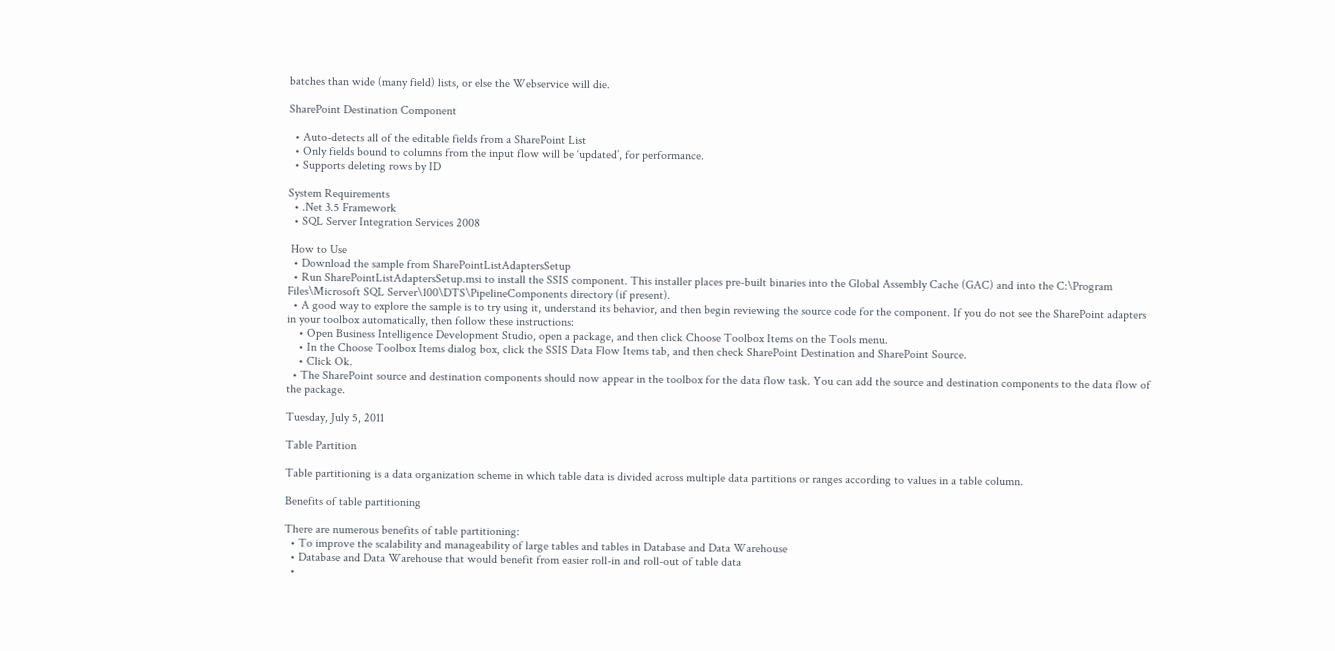batches than wide (many field) lists, or else the Webservice will die.

SharePoint Destination Component

  • Auto-detects all of the editable fields from a SharePoint List
  • Only fields bound to columns from the input flow will be ‘updated’, for performance.
  • Supports deleting rows by ID

System Requirements
  • .Net 3.5 Framework
  • SQL Server Integration Services 2008

 How to Use
  • Download the sample from SharePointListAdaptersSetup
  • Run SharePointListAdaptersSetup.msi to install the SSIS component. This installer places pre-built binaries into the Global Assembly Cache (GAC) and into the C:\Program Files\Microsoft SQL Server\100\DTS\PipelineComponents directory (if present).
  • A good way to explore the sample is to try using it, understand its behavior, and then begin reviewing the source code for the component. If you do not see the SharePoint adapters in your toolbox automatically, then follow these instructions:
    • Open Business Intelligence Development Studio, open a package, and then click Choose Toolbox Items on the Tools menu.
    • In the Choose Toolbox Items dialog box, click the SSIS Data Flow Items tab, and then check SharePoint Destination and SharePoint Source.
    • Click Ok.
  • The SharePoint source and destination components should now appear in the toolbox for the data flow task. You can add the source and destination components to the data flow of the package.

Tuesday, July 5, 2011

Table Partition

Table partitioning is a data organization scheme in which table data is divided across multiple data partitions or ranges according to values in a table column.

Benefits of table partitioning

There are numerous benefits of table partitioning:
  • To improve the scalability and manageability of large tables and tables in Database and Data Warehouse
  • Database and Data Warehouse that would benefit from easier roll-in and roll-out of table data
  •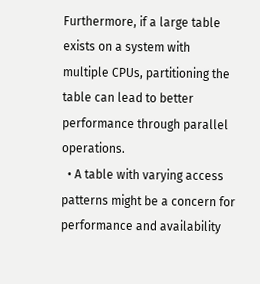Furthermore, if a large table exists on a system with multiple CPUs, partitioning the table can lead to better performance through parallel operations.
  • A table with varying access patterns might be a concern for performance and availability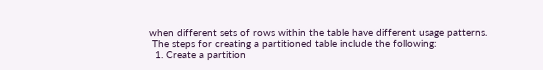when different sets of rows within the table have different usage patterns.
 The steps for creating a partitioned table include the following:
  1. Create a partition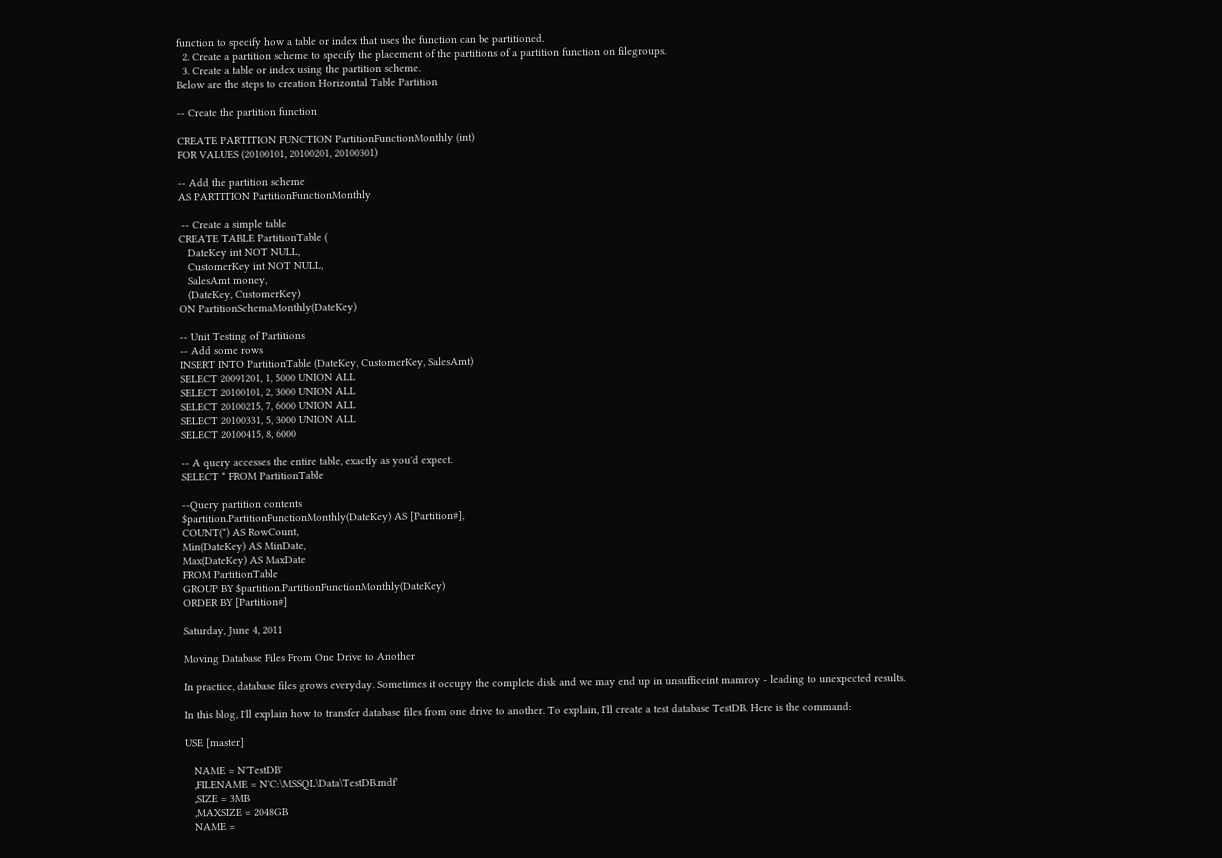function to specify how a table or index that uses the function can be partitioned.
  2. Create a partition scheme to specify the placement of the partitions of a partition function on filegroups.
  3. Create a table or index using the partition scheme.
Below are the steps to creation Horizontal Table Partition

-- Create the partition function

CREATE PARTITION FUNCTION PartitionFunctionMonthly (int)
FOR VALUES (20100101, 20100201, 20100301)

-- Add the partition scheme
AS PARTITION PartitionFunctionMonthly

 -- Create a simple table
CREATE TABLE PartitionTable (
   DateKey int NOT NULL,
   CustomerKey int NOT NULL,
   SalesAmt money,
   (DateKey, CustomerKey)
ON PartitionSchemaMonthly(DateKey)

-- Unit Testing of Partitions
-- Add some rows
INSERT INTO PartitionTable (DateKey, CustomerKey, SalesAmt)
SELECT 20091201, 1, 5000 UNION ALL
SELECT 20100101, 2, 3000 UNION ALL
SELECT 20100215, 7, 6000 UNION ALL
SELECT 20100331, 5, 3000 UNION ALL
SELECT 20100415, 8, 6000

-- A query accesses the entire table, exactly as you'd expect.
SELECT * FROM PartitionTable

--Query partition contents
$partition.PartitionFunctionMonthly(DateKey) AS [Partition#],
COUNT(*) AS RowCount,
Min(DateKey) AS MinDate,
Max(DateKey) AS MaxDate
FROM PartitionTable
GROUP BY $partition.PartitionFunctionMonthly(DateKey)
ORDER BY [Partition#]

Saturday, June 4, 2011

Moving Database Files From One Drive to Another

In practice, database files grows everyday. Sometimes it occupy the complete disk and we may end up in unsufficeint mamroy - leading to unexpected results.

In this blog, I'll explain how to transfer database files from one drive to another. To explain, I'll create a test database TestDB. Here is the command:

USE [master]

   NAME = N'TestDB'
   ,FILENAME = N'C:\MSSQL\Data\TestDB.mdf'
   ,SIZE = 3MB
   ,MAXSIZE = 2048GB
   NAME =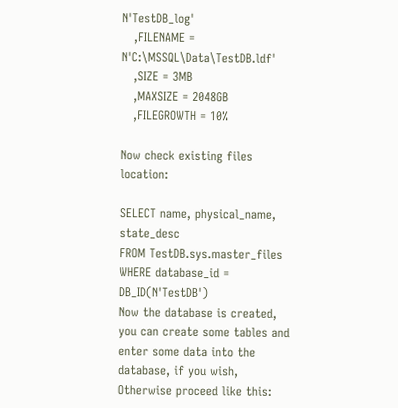N'TestDB_log'
   ,FILENAME = N'C:\MSSQL\Data\TestDB.ldf'
   ,SIZE = 3MB
   ,MAXSIZE = 2048GB
   ,FILEGROWTH = 10%

Now check existing files location:

SELECT name, physical_name, state_desc
FROM TestDB.sys.master_files
WHERE database_id = DB_ID(N'TestDB')
Now the database is created, you can create some tables and enter some data into the database, if you wish, Otherwise proceed like this: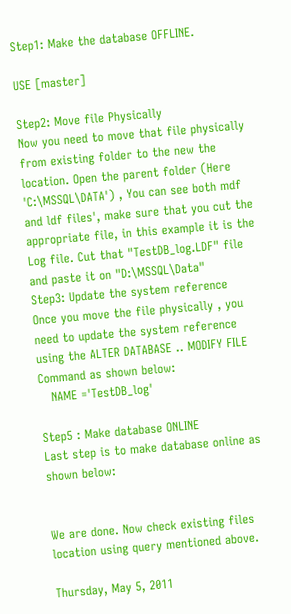Step1: Make the database OFFLINE.

USE [master]

Step2: Move file Physically
Now you need to move that file physically from existing folder to the new the location. Open the parent folder (Here 'C:\MSSQL\DATA') , You can see both mdf and ldf files', make sure that you cut the appropriate file, in this example it is the Log file. Cut that "TestDB_log.LDF" file and paste it on "D:\MSSQL\Data"
Step3: Update the system reference
Once you move the file physically , you need to update the system reference using the ALTER DATABASE .. MODIFY FILE Command as shown below:
   NAME ='TestDB_log'

Step5 : Make database ONLINE
Last step is to make database online as shown below:


We are done. Now check existing files location using query mentioned above.

Thursday, May 5, 2011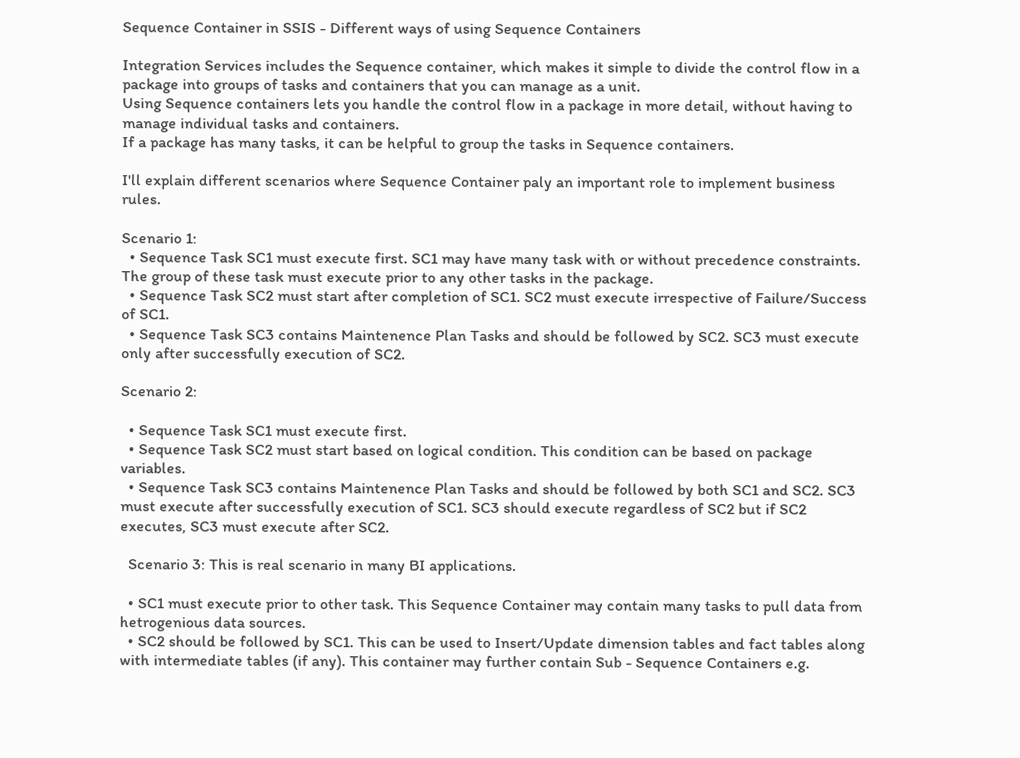Sequence Container in SSIS - Different ways of using Sequence Containers

Integration Services includes the Sequence container, which makes it simple to divide the control flow in a package into groups of tasks and containers that you can manage as a unit.
Using Sequence containers lets you handle the control flow in a package in more detail, without having to manage individual tasks and containers.
If a package has many tasks, it can be helpful to group the tasks in Sequence containers.

I'll explain different scenarios where Sequence Container paly an important role to implement business rules.

Scenario 1:
  • Sequence Task SC1 must execute first. SC1 may have many task with or without precedence constraints. The group of these task must execute prior to any other tasks in the package.
  • Sequence Task SC2 must start after completion of SC1. SC2 must execute irrespective of Failure/Success of SC1.
  • Sequence Task SC3 contains Maintenence Plan Tasks and should be followed by SC2. SC3 must execute only after successfully execution of SC2.

Scenario 2:

  • Sequence Task SC1 must execute first.
  • Sequence Task SC2 must start based on logical condition. This condition can be based on package variables.
  • Sequence Task SC3 contains Maintenence Plan Tasks and should be followed by both SC1 and SC2. SC3 must execute after successfully execution of SC1. SC3 should execute regardless of SC2 but if SC2 executes, SC3 must execute after SC2.

  Scenario 3: This is real scenario in many BI applications.

  • SC1 must execute prior to other task. This Sequence Container may contain many tasks to pull data from hetrogenious data sources.
  • SC2 should be followed by SC1. This can be used to Insert/Update dimension tables and fact tables along with intermediate tables (if any). This container may further contain Sub - Sequence Containers e.g.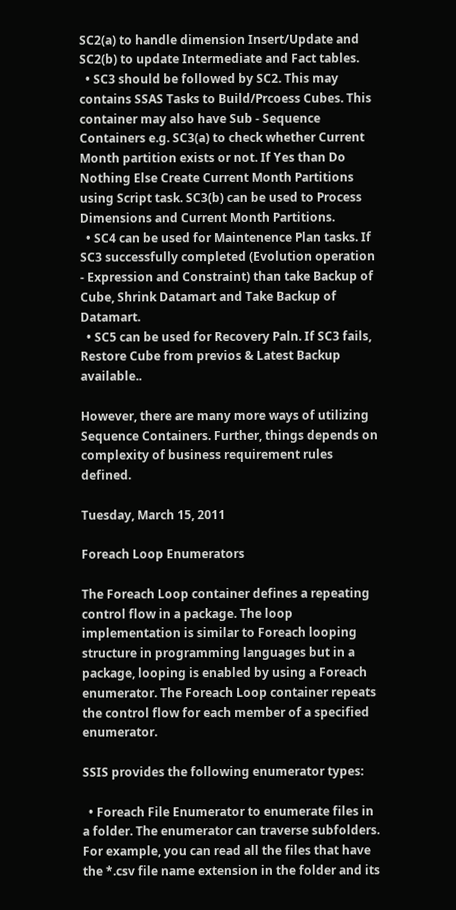SC2(a) to handle dimension Insert/Update and SC2(b) to update Intermediate and Fact tables.
  • SC3 should be followed by SC2. This may contains SSAS Tasks to Build/Prcoess Cubes. This container may also have Sub - Sequence Containers e.g. SC3(a) to check whether Current Month partition exists or not. If Yes than Do Nothing Else Create Current Month Partitions using Script task. SC3(b) can be used to Process Dimensions and Current Month Partitions.
  • SC4 can be used for Maintenence Plan tasks. If SC3 successfully completed (Evolution operation - Expression and Constraint) than take Backup of Cube, Shrink Datamart and Take Backup of Datamart.
  • SC5 can be used for Recovery Paln. If SC3 fails, Restore Cube from previos & Latest Backup available..

However, there are many more ways of utilizing Sequence Containers. Further, things depends on complexity of business requirement rules defined.

Tuesday, March 15, 2011

Foreach Loop Enumerators

The Foreach Loop container defines a repeating control flow in a package. The loop implementation is similar to Foreach looping structure in programming languages but in a package, looping is enabled by using a Foreach enumerator. The Foreach Loop container repeats the control flow for each member of a specified enumerator.

SSIS provides the following enumerator types:

  • Foreach File Enumerator to enumerate files in a folder. The enumerator can traverse subfolders. For example, you can read all the files that have the *.csv file name extension in the folder and its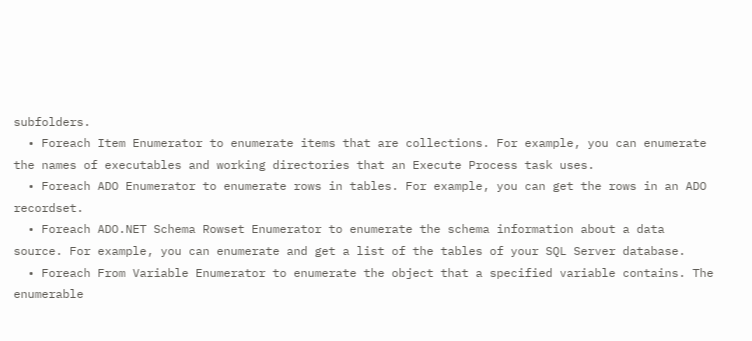subfolders.
  • Foreach Item Enumerator to enumerate items that are collections. For example, you can enumerate the names of executables and working directories that an Execute Process task uses.
  • Foreach ADO Enumerator to enumerate rows in tables. For example, you can get the rows in an ADO recordset.
  • Foreach ADO.NET Schema Rowset Enumerator to enumerate the schema information about a data source. For example, you can enumerate and get a list of the tables of your SQL Server database.
  • Foreach From Variable Enumerator to enumerate the object that a specified variable contains. The enumerable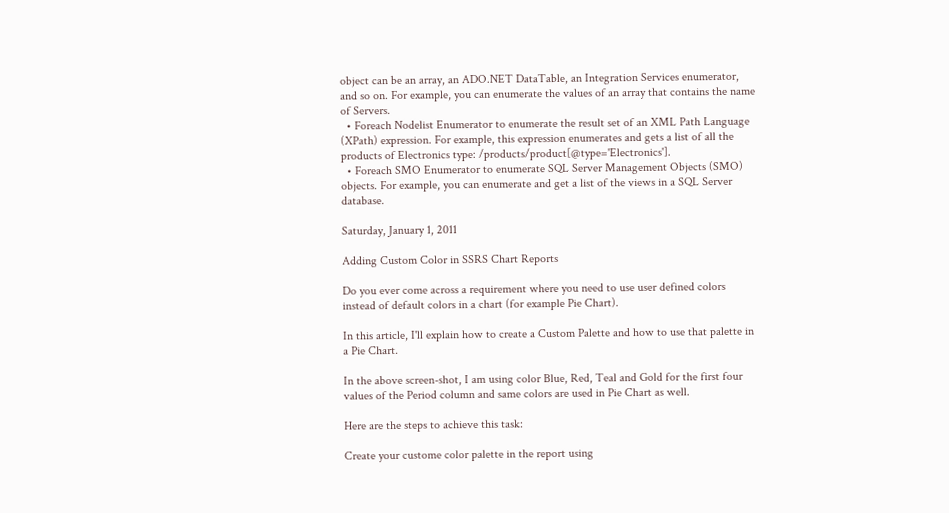object can be an array, an ADO.NET DataTable, an Integration Services enumerator, and so on. For example, you can enumerate the values of an array that contains the name of Servers.
  • Foreach Nodelist Enumerator to enumerate the result set of an XML Path Language (XPath) expression. For example, this expression enumerates and gets a list of all the products of Electronics type: /products/product[@type='Electronics'].
  • Foreach SMO Enumerator to enumerate SQL Server Management Objects (SMO) objects. For example, you can enumerate and get a list of the views in a SQL Server database.

Saturday, January 1, 2011

Adding Custom Color in SSRS Chart Reports

Do you ever come across a requirement where you need to use user defined colors instead of default colors in a chart (for example Pie Chart).

In this article, I'll explain how to create a Custom Palette and how to use that palette in a Pie Chart.

In the above screen-shot, I am using color Blue, Red, Teal and Gold for the first four values of the Period column and same colors are used in Pie Chart as well.

Here are the steps to achieve this task:

Create your custome color palette in the report using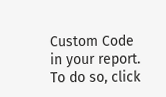Custom Code in your report. To do so, click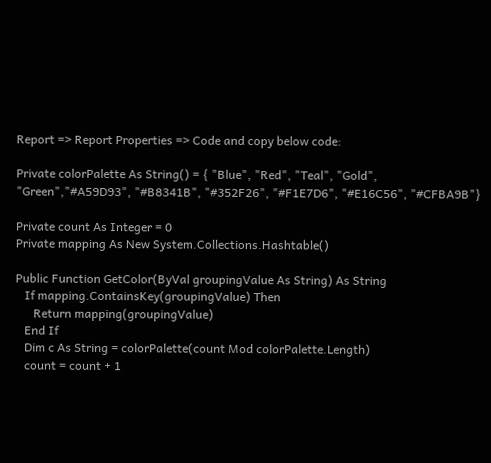Report => Report Properties => Code and copy below code:

Private colorPalette As String() = { "Blue", "Red", "Teal", "Gold", "Green","#A59D93", "#B8341B", "#352F26", "#F1E7D6", "#E16C56", "#CFBA9B"}

Private count As Integer = 0
Private mapping As New System.Collections.Hashtable()

Public Function GetColor(ByVal groupingValue As String) As String
   If mapping.ContainsKey(groupingValue) Then
      Return mapping(groupingValue)
   End If
   Dim c As String = colorPalette(count Mod colorPalette.Length)
   count = count + 1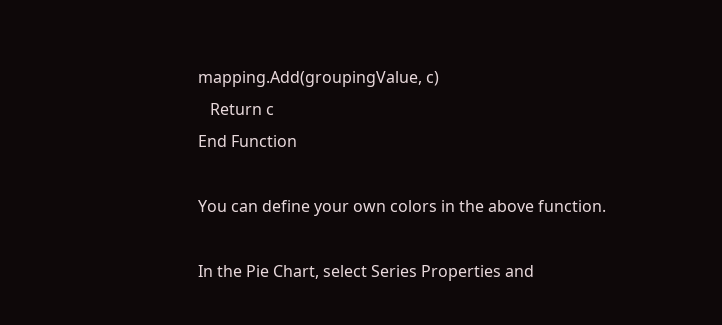mapping.Add(groupingValue, c)
   Return c
End Function

You can define your own colors in the above function.

In the Pie Chart, select Series Properties and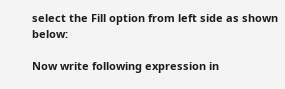select the Fill option from left side as shown below:

Now write following expression in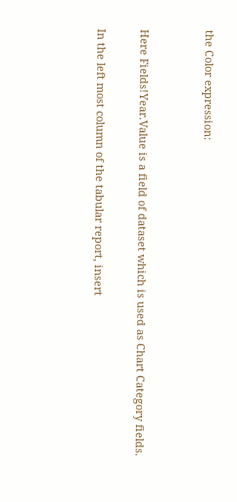the Color expression:


Here Fields!Year.Value is a field of dataset which is used as Chart Category fields.

In the left most column of the tabular report, insert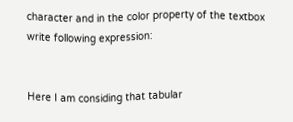character and in the color property of the textbox write following expression:


Here I am considing that tabular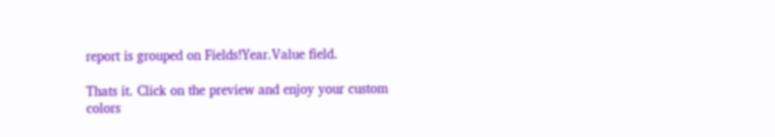report is grouped on Fields!Year.Value field.

Thats it. Click on the preview and enjoy your custom colors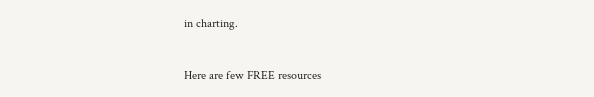in charting.


Here are few FREE resources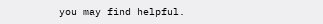you may find helpful.